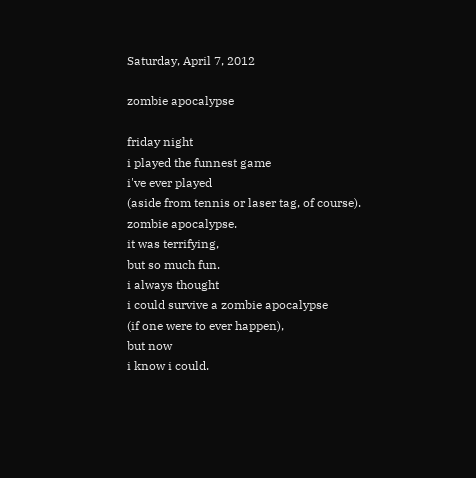Saturday, April 7, 2012

zombie apocalypse

friday night
i played the funnest game
i've ever played
(aside from tennis or laser tag, of course).
zombie apocalypse.
it was terrifying,
but so much fun.
i always thought
i could survive a zombie apocalypse
(if one were to ever happen),
but now
i know i could.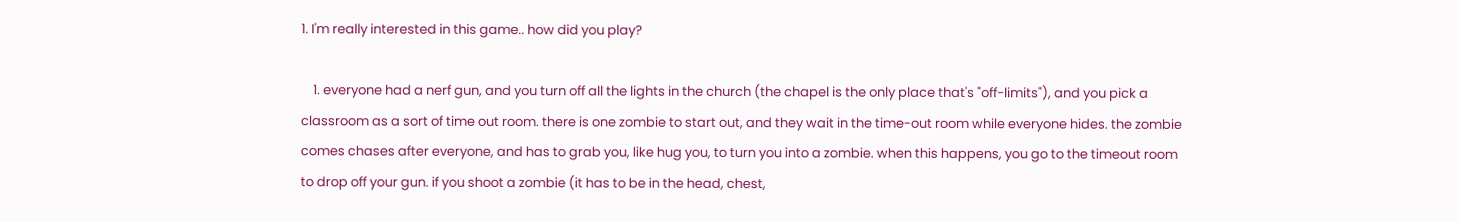1. I'm really interested in this game.. how did you play?

    1. everyone had a nerf gun, and you turn off all the lights in the church (the chapel is the only place that's "off-limits"), and you pick a classroom as a sort of time out room. there is one zombie to start out, and they wait in the time-out room while everyone hides. the zombie comes chases after everyone, and has to grab you, like hug you, to turn you into a zombie. when this happens, you go to the timeout room to drop off your gun. if you shoot a zombie (it has to be in the head, chest,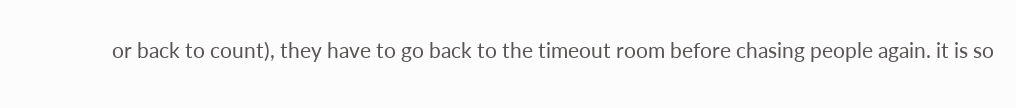or back to count), they have to go back to the timeout room before chasing people again. it is so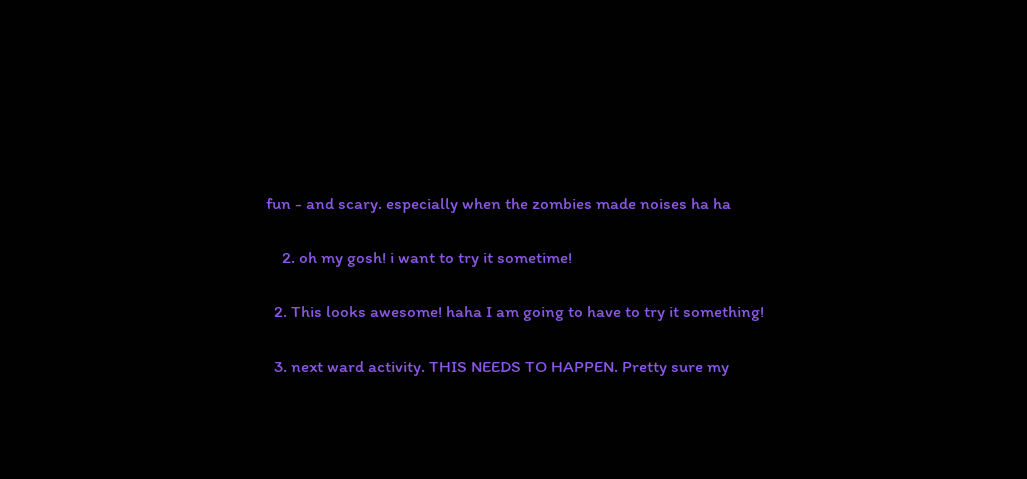fun - and scary. especially when the zombies made noises ha ha

    2. oh my gosh! i want to try it sometime!

  2. This looks awesome! haha I am going to have to try it something!

  3. next ward activity. THIS NEEDS TO HAPPEN. Pretty sure my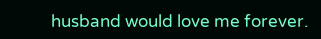husband would love me forever.